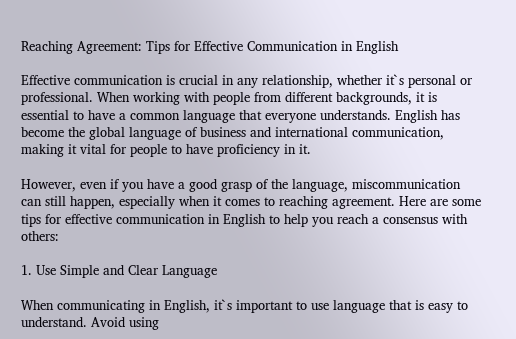Reaching Agreement: Tips for Effective Communication in English

Effective communication is crucial in any relationship, whether it`s personal or professional. When working with people from different backgrounds, it is essential to have a common language that everyone understands. English has become the global language of business and international communication, making it vital for people to have proficiency in it.

However, even if you have a good grasp of the language, miscommunication can still happen, especially when it comes to reaching agreement. Here are some tips for effective communication in English to help you reach a consensus with others:

1. Use Simple and Clear Language

When communicating in English, it`s important to use language that is easy to understand. Avoid using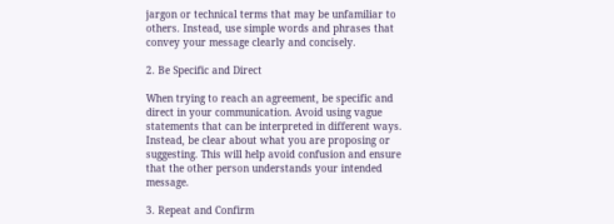jargon or technical terms that may be unfamiliar to others. Instead, use simple words and phrases that convey your message clearly and concisely.

2. Be Specific and Direct

When trying to reach an agreement, be specific and direct in your communication. Avoid using vague statements that can be interpreted in different ways. Instead, be clear about what you are proposing or suggesting. This will help avoid confusion and ensure that the other person understands your intended message.

3. Repeat and Confirm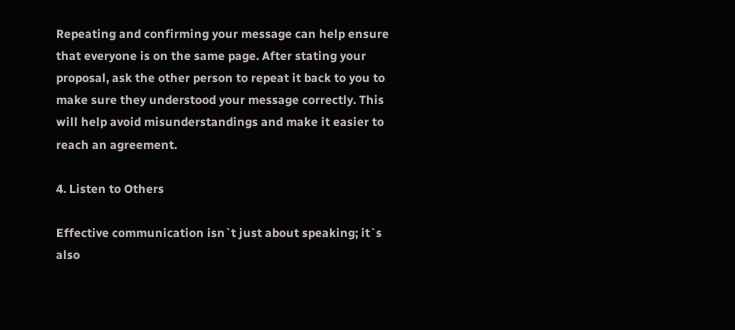Repeating and confirming your message can help ensure that everyone is on the same page. After stating your proposal, ask the other person to repeat it back to you to make sure they understood your message correctly. This will help avoid misunderstandings and make it easier to reach an agreement.

4. Listen to Others

Effective communication isn`t just about speaking; it`s also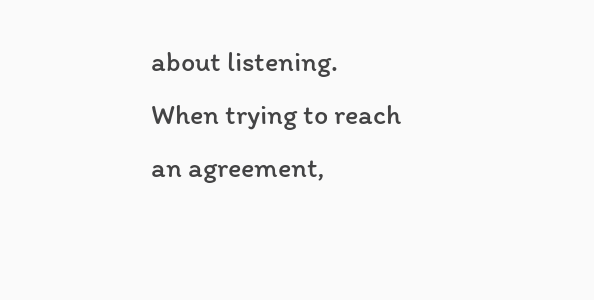about listening. When trying to reach an agreement,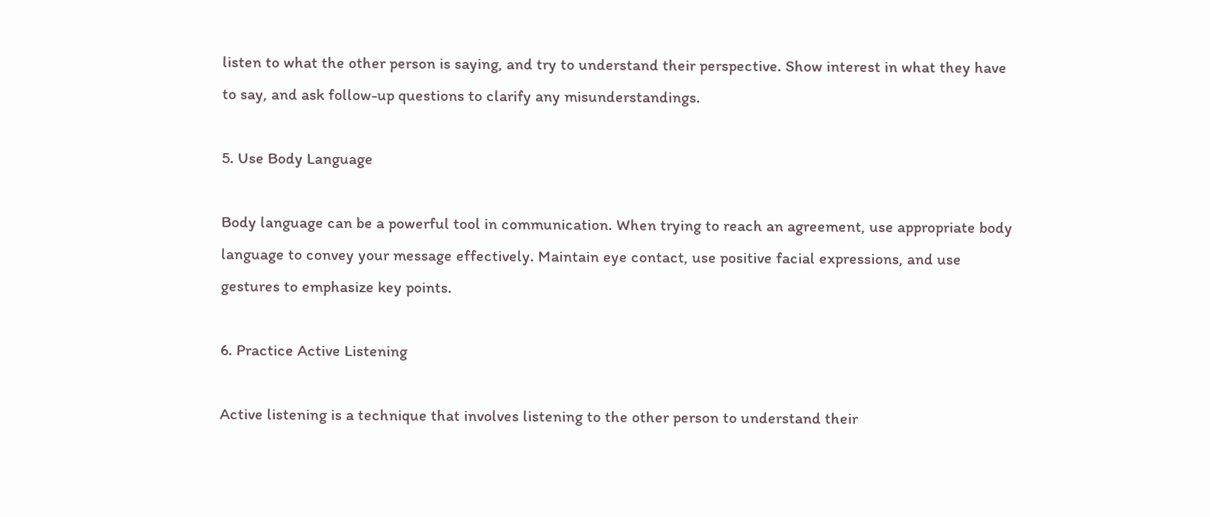listen to what the other person is saying, and try to understand their perspective. Show interest in what they have to say, and ask follow-up questions to clarify any misunderstandings.

5. Use Body Language

Body language can be a powerful tool in communication. When trying to reach an agreement, use appropriate body language to convey your message effectively. Maintain eye contact, use positive facial expressions, and use gestures to emphasize key points.

6. Practice Active Listening

Active listening is a technique that involves listening to the other person to understand their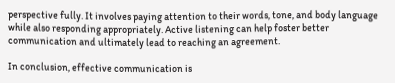perspective fully. It involves paying attention to their words, tone, and body language while also responding appropriately. Active listening can help foster better communication and ultimately lead to reaching an agreement.

In conclusion, effective communication is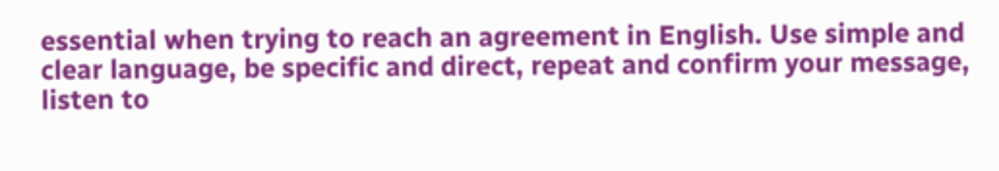essential when trying to reach an agreement in English. Use simple and clear language, be specific and direct, repeat and confirm your message, listen to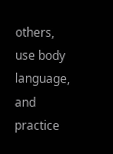others, use body language, and practice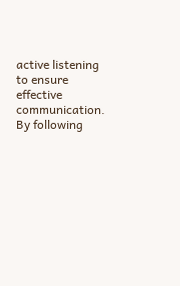active listening to ensure effective communication. By following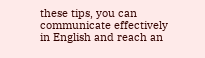these tips, you can communicate effectively in English and reach an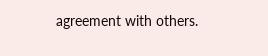agreement with others.